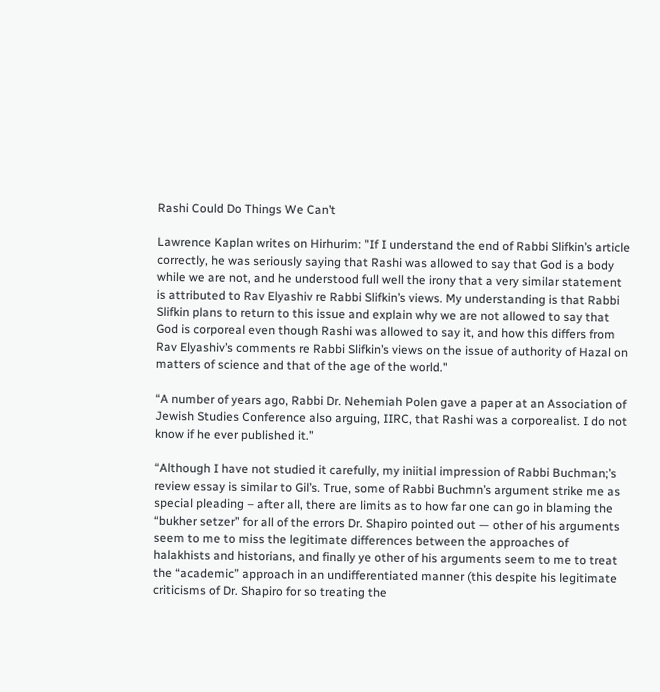Rashi Could Do Things We Can’t

Lawrence Kaplan writes on Hirhurim: "If I understand the end of Rabbi Slifkin’s article correctly, he was seriously saying that Rashi was allowed to say that God is a body while we are not, and he understood full well the irony that a very similar statement is attributed to Rav Elyashiv re Rabbi Slifkin’s views. My understanding is that Rabbi Slifkin plans to return to this issue and explain why we are not allowed to say that God is corporeal even though Rashi was allowed to say it, and how this differs from Rav Elyashiv’s comments re Rabbi Slifkin’s views on the issue of authority of Hazal on matters of science and that of the age of the world."

“A number of years ago, Rabbi Dr. Nehemiah Polen gave a paper at an Association of Jewish Studies Conference also arguing, IIRC, that Rashi was a corporealist. I do not know if he ever published it.”

“Although I have not studied it carefully, my iniitial impression of Rabbi Buchman;’s review essay is similar to Gil’s. True, some of Rabbi Buchmn’s argument strike me as special pleading – after all, there are limits as to how far one can go in blaming the “bukher setzer” for all of the errors Dr. Shapiro pointed out — other of his arguments seem to me to miss the legitimate differences between the approaches of halakhists and historians, and finally ye other of his arguments seem to me to treat the “academic” approach in an undifferentiated manner (this despite his legitimate criticisms of Dr. Shapiro for so treating the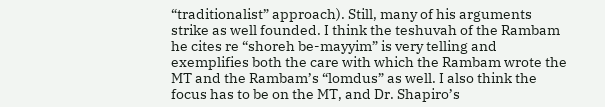“traditionalist” approach). Still, many of his arguments strike as well founded. I think the teshuvah of the Rambam he cites re “shoreh be-mayyim” is very telling and exemplifies both the care with which the Rambam wrote the MT and the Rambam’s “lomdus” as well. I also think the focus has to be on the MT, and Dr. Shapiro’s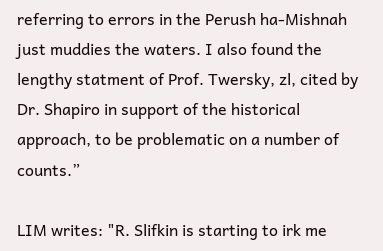referring to errors in the Perush ha-Mishnah just muddies the waters. I also found the lengthy statment of Prof. Twersky, zl, cited by Dr. Shapiro in support of the historical approach, to be problematic on a number of counts.”

LIM writes: "R. Slifkin is starting to irk me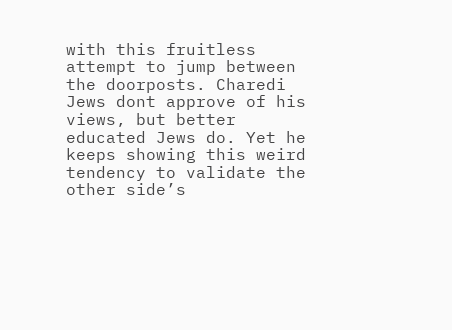with this fruitless attempt to jump between the doorposts. Charedi Jews dont approve of his views, but better educated Jews do. Yet he keeps showing this weird tendency to validate the other side’s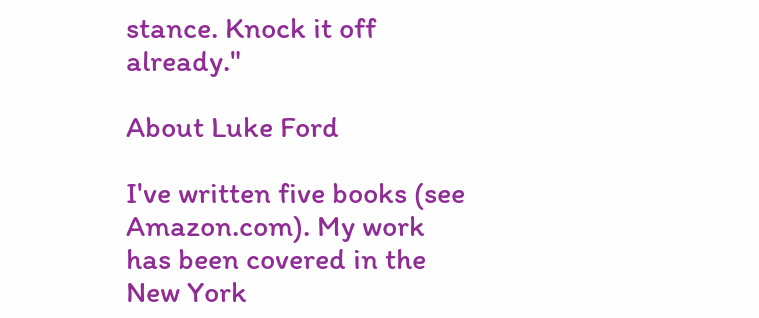stance. Knock it off already."

About Luke Ford

I've written five books (see Amazon.com). My work has been covered in the New York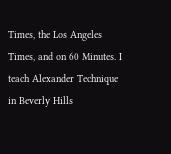Times, the Los Angeles Times, and on 60 Minutes. I teach Alexander Technique in Beverly Hills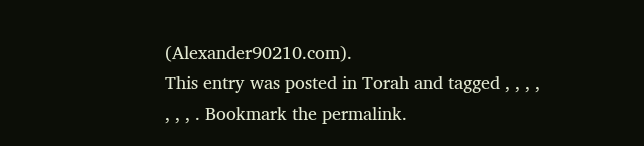(Alexander90210.com).
This entry was posted in Torah and tagged , , , , , , , . Bookmark the permalink.